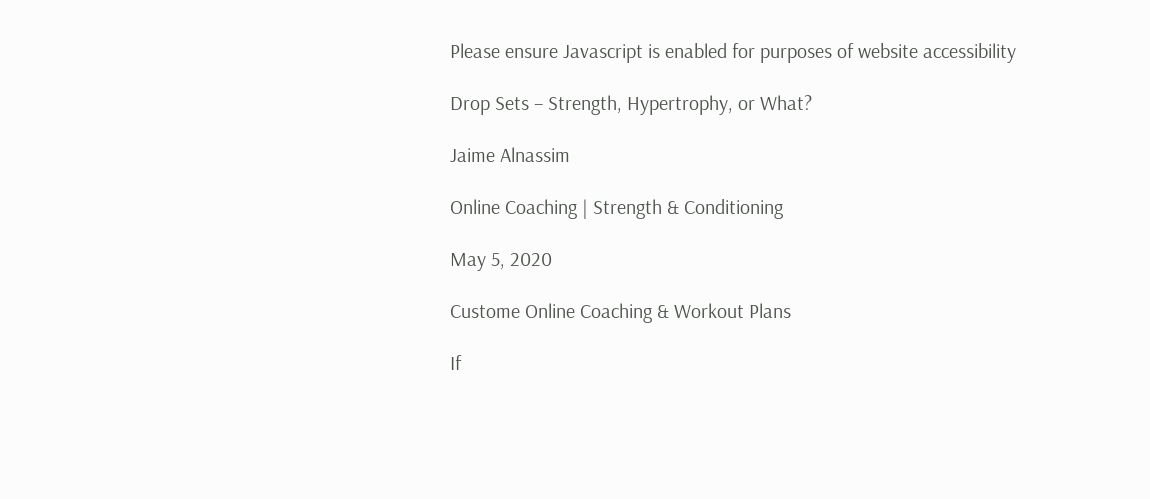Please ensure Javascript is enabled for purposes of website accessibility

Drop Sets – Strength, Hypertrophy, or What?

Jaime Alnassim

Online Coaching | Strength & Conditioning

May 5, 2020

Custome Online Coaching & Workout Plans

If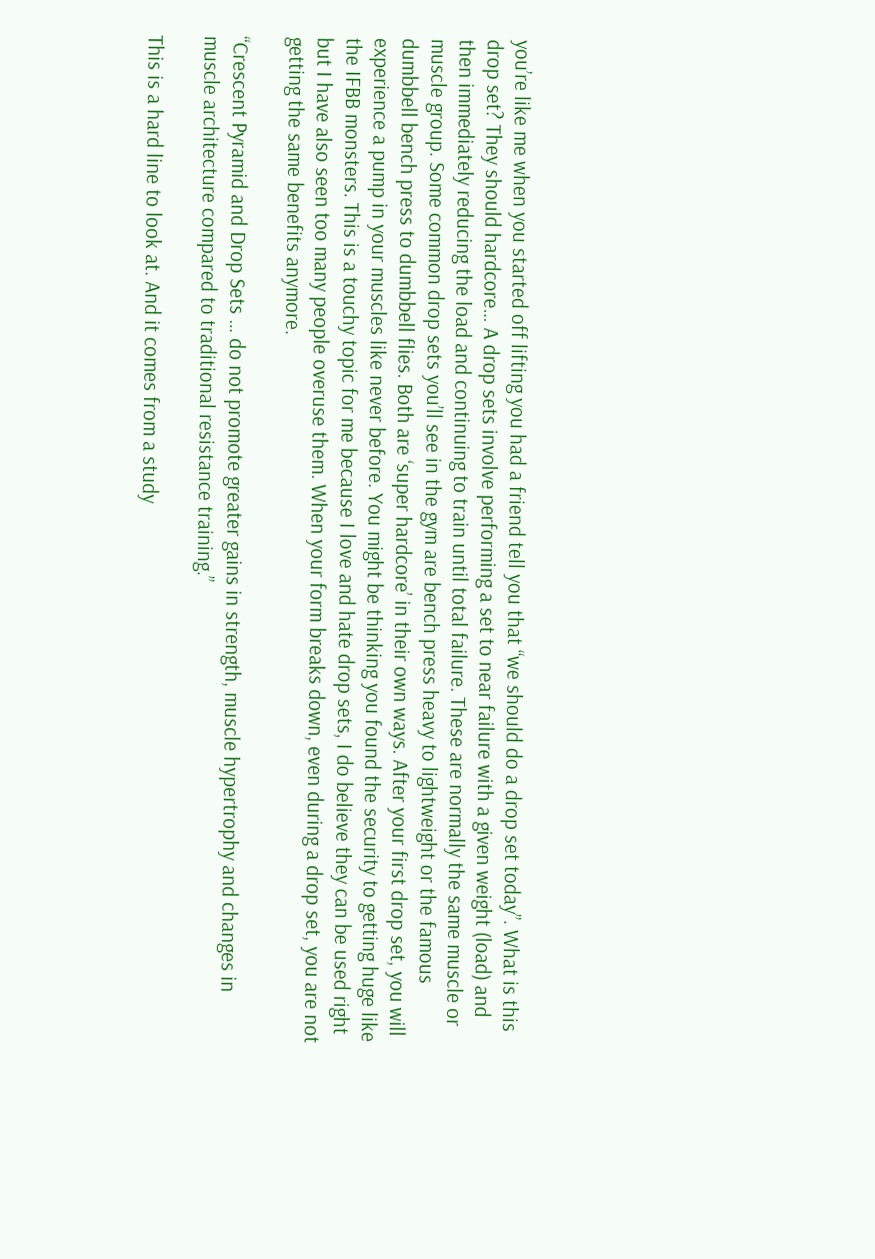you’re like me when you started off lifting you had a friend tell you that “we should do a drop set today”. What is this drop set? They should hardcore… A drop sets involve performing a set to near failure with a given weight (load) and then immediately reducing the load and continuing to train until total failure. These are normally the same muscle or muscle group. Some common drop sets you’ll see in the gym are bench press heavy to lightweight or the famous dumbbell bench press to dumbbell flies. Both are ‘super hardcore’ in their own ways. After your first drop set, you will experience a pump in your muscles like never before. You might be thinking you found the security to getting huge like the IFBB monsters. This is a touchy topic for me because I love and hate drop sets, I do believe they can be used right but I have also seen too many people overuse them. When your form breaks down, even during a drop set, you are not getting the same benefits anymore.

“Crescent Pyramid and Drop Sets … do not promote greater gains in strength, muscle hypertrophy and changes in muscle architecture compared to traditional resistance training.”

This is a hard line to look at. And it comes from a study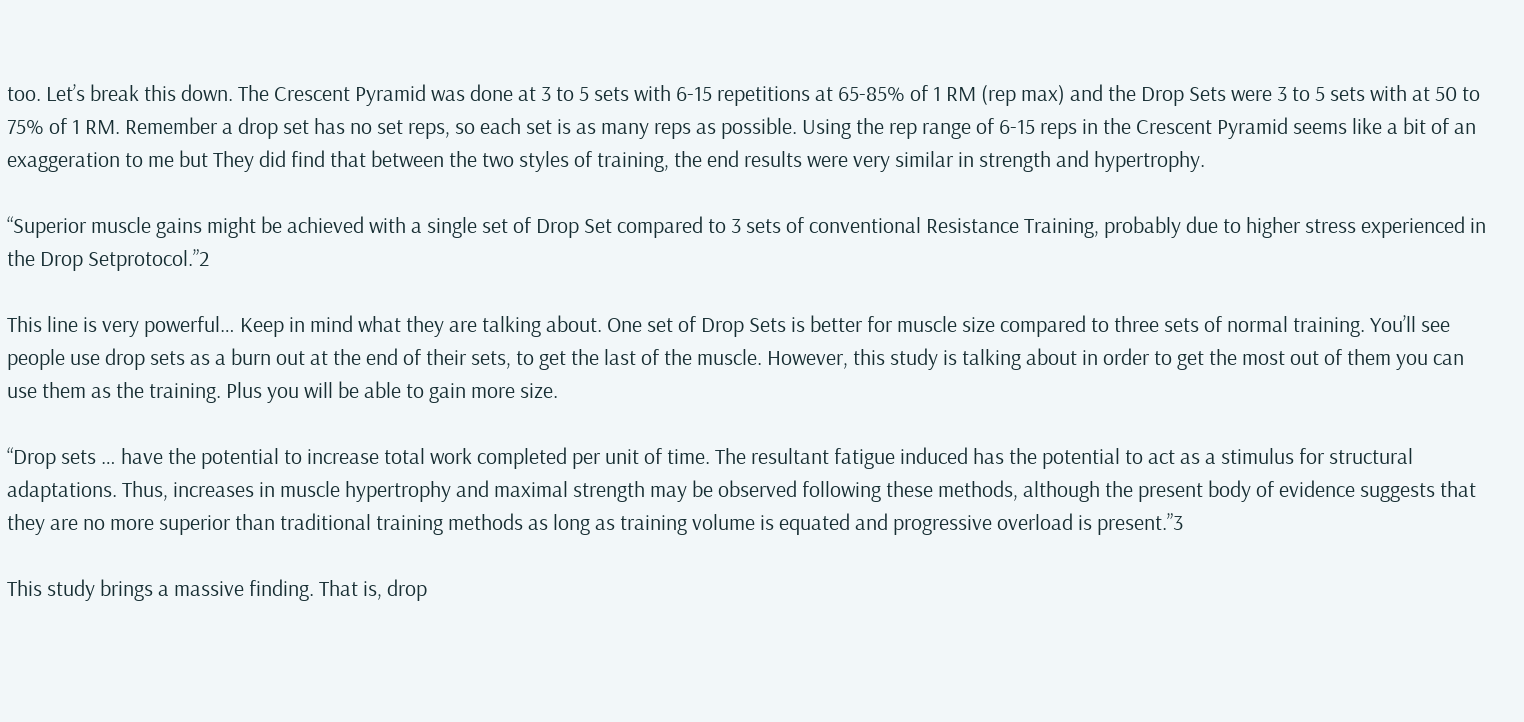too. Let’s break this down. The Crescent Pyramid was done at 3 to 5 sets with 6-15 repetitions at 65-85% of 1 RM (rep max) and the Drop Sets were 3 to 5 sets with at 50 to 75% of 1 RM. Remember a drop set has no set reps, so each set is as many reps as possible. Using the rep range of 6-15 reps in the Crescent Pyramid seems like a bit of an exaggeration to me but They did find that between the two styles of training, the end results were very similar in strength and hypertrophy.

“Superior muscle gains might be achieved with a single set of Drop Set compared to 3 sets of conventional Resistance Training, probably due to higher stress experienced in the Drop Setprotocol.”2

This line is very powerful… Keep in mind what they are talking about. One set of Drop Sets is better for muscle size compared to three sets of normal training. You’ll see people use drop sets as a burn out at the end of their sets, to get the last of the muscle. However, this study is talking about in order to get the most out of them you can use them as the training. Plus you will be able to gain more size.

“Drop sets … have the potential to increase total work completed per unit of time. The resultant fatigue induced has the potential to act as a stimulus for structural adaptations. Thus, increases in muscle hypertrophy and maximal strength may be observed following these methods, although the present body of evidence suggests that they are no more superior than traditional training methods as long as training volume is equated and progressive overload is present.”3

This study brings a massive finding. That is, drop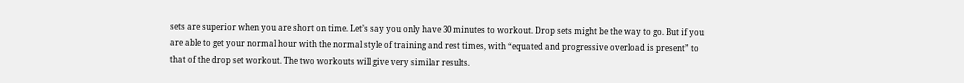sets are superior when you are short on time. Let’s say you only have 30 minutes to workout. Drop sets might be the way to go. But if you are able to get your normal hour with the normal style of training and rest times, with “equated and progressive overload is present” to that of the drop set workout. The two workouts will give very similar results.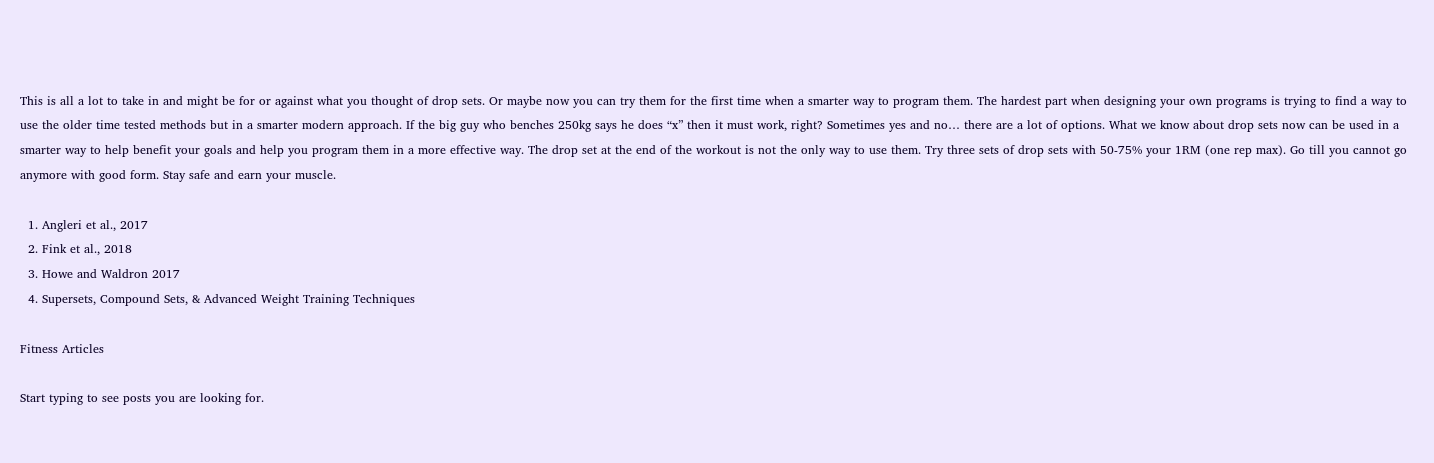This is all a lot to take in and might be for or against what you thought of drop sets. Or maybe now you can try them for the first time when a smarter way to program them. The hardest part when designing your own programs is trying to find a way to use the older time tested methods but in a smarter modern approach. If the big guy who benches 250kg says he does “x” then it must work, right? Sometimes yes and no… there are a lot of options. What we know about drop sets now can be used in a smarter way to help benefit your goals and help you program them in a more effective way. The drop set at the end of the workout is not the only way to use them. Try three sets of drop sets with 50-75% your 1RM (one rep max). Go till you cannot go anymore with good form. Stay safe and earn your muscle.

  1. Angleri et al., 2017
  2. Fink et al., 2018
  3. Howe and Waldron 2017
  4. Supersets, Compound Sets, & Advanced Weight Training Techniques

Fitness Articles

Start typing to see posts you are looking for.